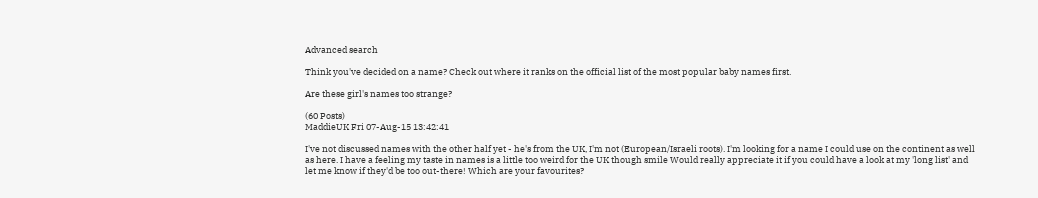Advanced search

Think you've decided on a name? Check out where it ranks on the official list of the most popular baby names first.

Are these girl's names too strange?

(60 Posts)
MaddieUK Fri 07-Aug-15 13:42:41

I've not discussed names with the other half yet - he's from the UK, I'm not (European/Israeli roots). I'm looking for a name I could use on the continent as well as here. I have a feeling my taste in names is a little too weird for the UK though smile Would really appreciate it if you could have a look at my 'long list' and let me know if they'd be too out-there! Which are your favourites?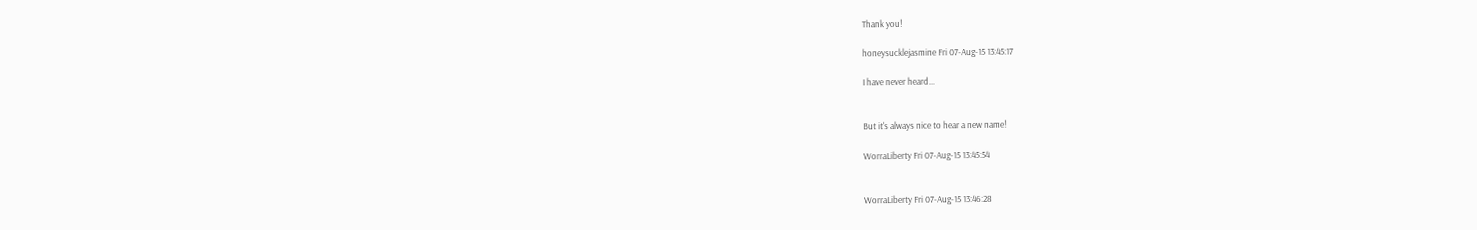Thank you!

honeysucklejasmine Fri 07-Aug-15 13:45:17

I have never heard...


But it's always nice to hear a new name!

WorraLiberty Fri 07-Aug-15 13:45:54


WorraLiberty Fri 07-Aug-15 13:46:28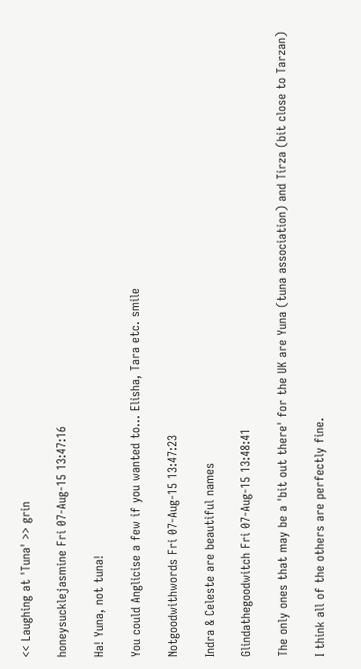<< Laughing at 'Tuna' >> grin

honeysucklejasmine Fri 07-Aug-15 13:47:16

Ha! Yuna, not tuna!

You could Anglicise a few if you wanted to... Elisha, Tara etc. smile

Notgoodwithwords Fri 07-Aug-15 13:47:23

Indra & Celeste are beautiful names

Glindathegoodwitch Fri 07-Aug-15 13:48:41

The only ones that may be a 'bit out there' for the UK are Yuna (tuna association) and Tirza (bit close to Tarzan)

I think all of the others are perfectly fine.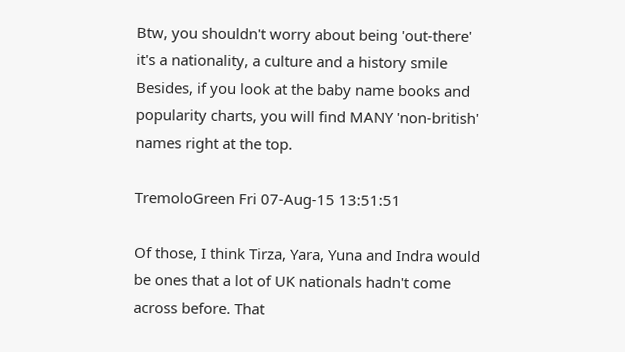Btw, you shouldn't worry about being 'out-there' it's a nationality, a culture and a history smile Besides, if you look at the baby name books and popularity charts, you will find MANY 'non-british' names right at the top.

TremoloGreen Fri 07-Aug-15 13:51:51

Of those, I think Tirza, Yara, Yuna and Indra would be ones that a lot of UK nationals hadn't come across before. That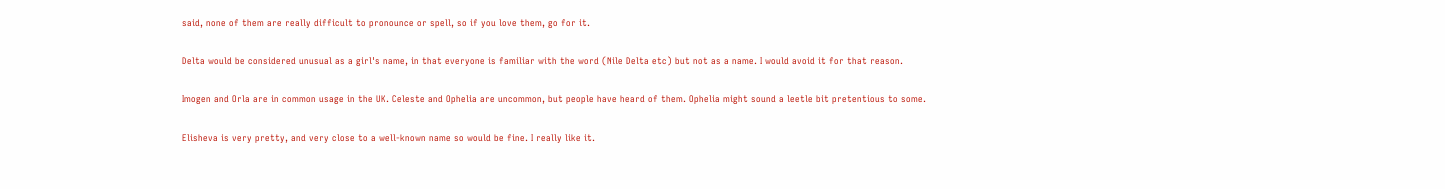said, none of them are really difficult to pronounce or spell, so if you love them, go for it.

Delta would be considered unusual as a girl's name, in that everyone is familiar with the word (Nile Delta etc) but not as a name. I would avoid it for that reason.

Imogen and Orla are in common usage in the UK. Celeste and Ophelia are uncommon, but people have heard of them. Ophelia might sound a leetle bit pretentious to some.

Elisheva is very pretty, and very close to a well-known name so would be fine. I really like it.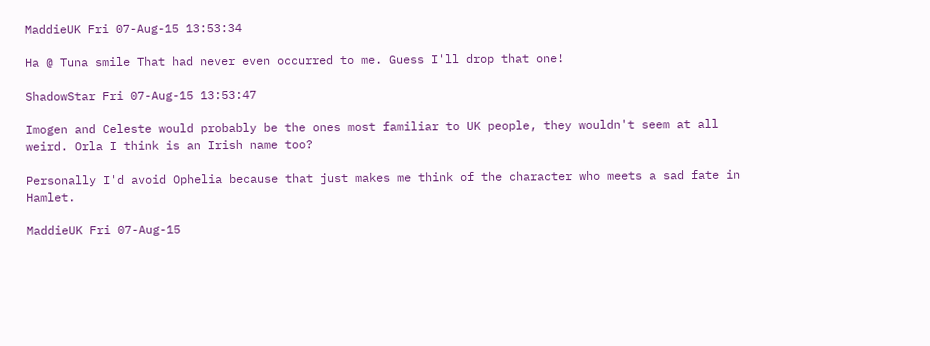MaddieUK Fri 07-Aug-15 13:53:34

Ha @ Tuna smile That had never even occurred to me. Guess I'll drop that one!

ShadowStar Fri 07-Aug-15 13:53:47

Imogen and Celeste would probably be the ones most familiar to UK people, they wouldn't seem at all weird. Orla I think is an Irish name too?

Personally I'd avoid Ophelia because that just makes me think of the character who meets a sad fate in Hamlet.

MaddieUK Fri 07-Aug-15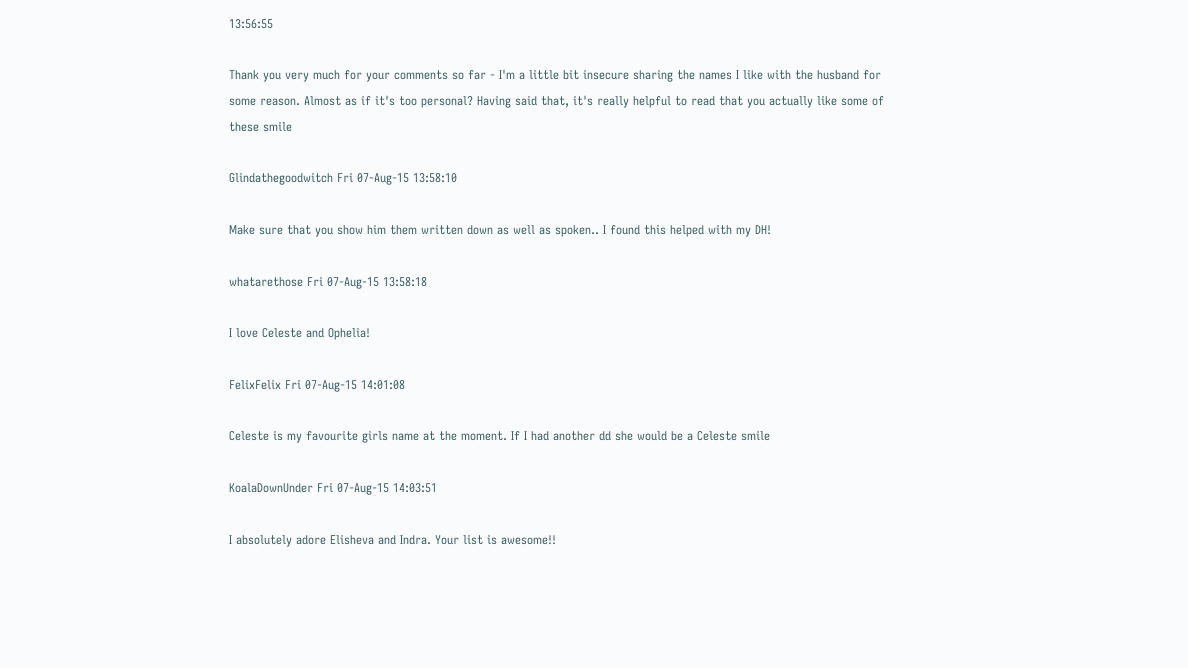13:56:55

Thank you very much for your comments so far - I'm a little bit insecure sharing the names I like with the husband for some reason. Almost as if it's too personal? Having said that, it's really helpful to read that you actually like some of these smile

Glindathegoodwitch Fri 07-Aug-15 13:58:10

Make sure that you show him them written down as well as spoken.. I found this helped with my DH!

whatarethose Fri 07-Aug-15 13:58:18

I love Celeste and Ophelia!

FelixFelix Fri 07-Aug-15 14:01:08

Celeste is my favourite girls name at the moment. If I had another dd she would be a Celeste smile

KoalaDownUnder Fri 07-Aug-15 14:03:51

I absolutely adore Elisheva and Indra. Your list is awesome!!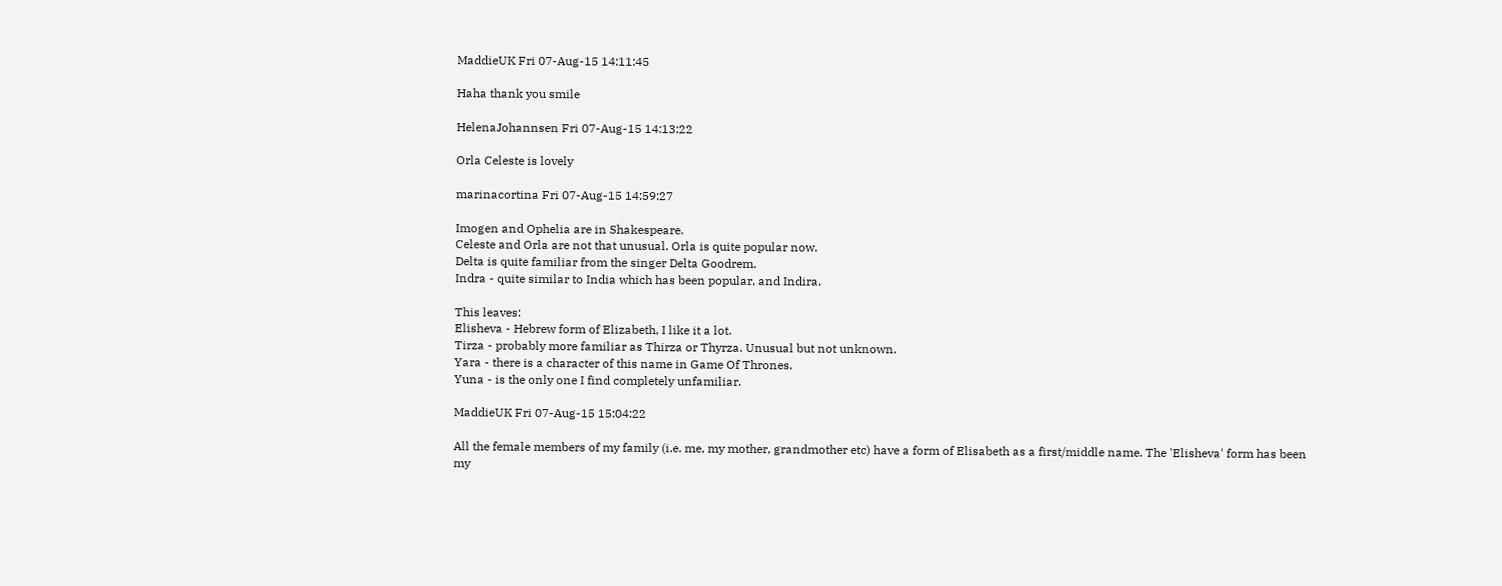MaddieUK Fri 07-Aug-15 14:11:45

Haha thank you smile

HelenaJohannsen Fri 07-Aug-15 14:13:22

Orla Celeste is lovely

marinacortina Fri 07-Aug-15 14:59:27

Imogen and Ophelia are in Shakespeare.
Celeste and Orla are not that unusual. Orla is quite popular now.
Delta is quite familiar from the singer Delta Goodrem.
Indra - quite similar to India which has been popular, and Indira.

This leaves:
Elisheva - Hebrew form of Elizabeth, I like it a lot.
Tirza - probably more familiar as Thirza or Thyrza. Unusual but not unknown.
Yara - there is a character of this name in Game Of Thrones.
Yuna - is the only one I find completely unfamiliar.

MaddieUK Fri 07-Aug-15 15:04:22

All the female members of my family (i.e. me, my mother, grandmother etc) have a form of Elisabeth as a first/middle name. The 'Elisheva' form has been my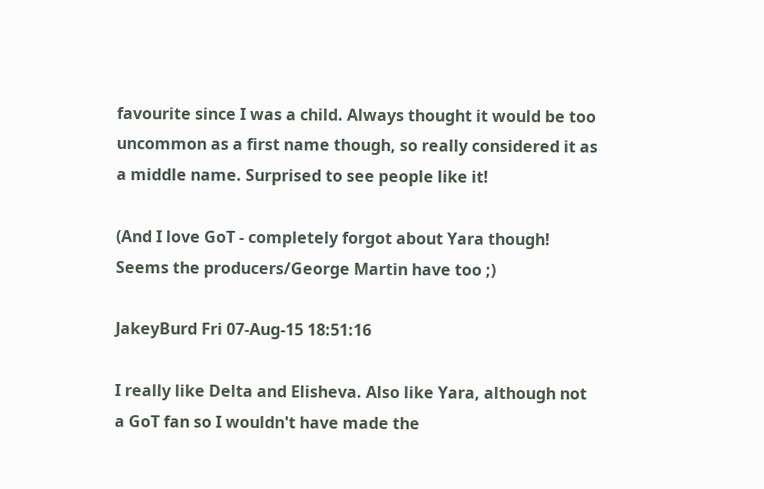favourite since I was a child. Always thought it would be too uncommon as a first name though, so really considered it as a middle name. Surprised to see people like it!

(And I love GoT - completely forgot about Yara though! Seems the producers/George Martin have too ;)

JakeyBurd Fri 07-Aug-15 18:51:16

I really like Delta and Elisheva. Also like Yara, although not a GoT fan so I wouldn't have made the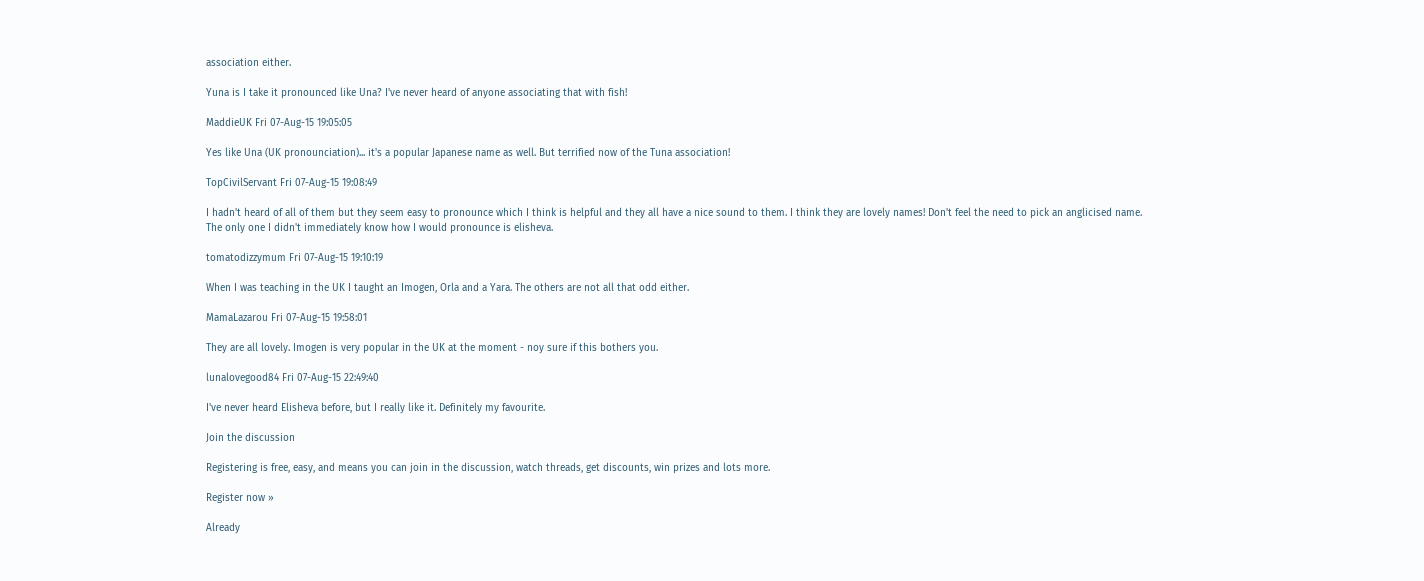association either.

Yuna is I take it pronounced like Una? I've never heard of anyone associating that with fish!

MaddieUK Fri 07-Aug-15 19:05:05

Yes like Una (UK pronounciation)... it's a popular Japanese name as well. But terrified now of the Tuna association!

TopCivilServant Fri 07-Aug-15 19:08:49

I hadn't heard of all of them but they seem easy to pronounce which I think is helpful and they all have a nice sound to them. I think they are lovely names! Don't feel the need to pick an anglicised name.
The only one I didn't immediately know how I would pronounce is elisheva.

tomatodizzymum Fri 07-Aug-15 19:10:19

When I was teaching in the UK I taught an Imogen, Orla and a Yara. The others are not all that odd either.

MamaLazarou Fri 07-Aug-15 19:58:01

They are all lovely. Imogen is very popular in the UK at the moment - noy sure if this bothers you.

lunalovegood84 Fri 07-Aug-15 22:49:40

I've never heard Elisheva before, but I really like it. Definitely my favourite.

Join the discussion

Registering is free, easy, and means you can join in the discussion, watch threads, get discounts, win prizes and lots more.

Register now »

Already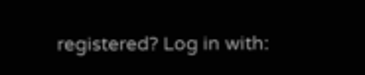registered? Log in with: